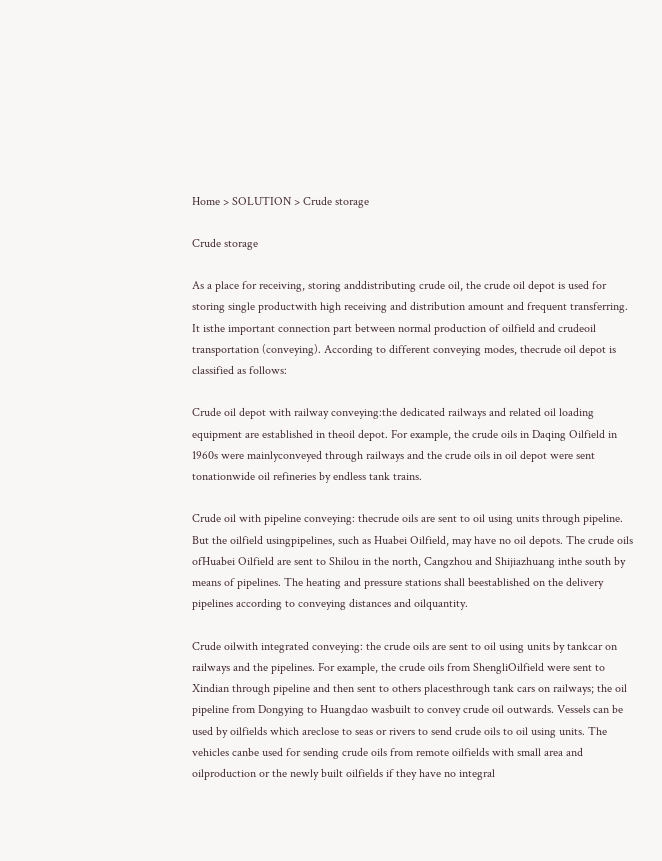Home > SOLUTION > Crude storage

Crude storage

As a place for receiving, storing anddistributing crude oil, the crude oil depot is used for storing single productwith high receiving and distribution amount and frequent transferring. It isthe important connection part between normal production of oilfield and crudeoil transportation (conveying). According to different conveying modes, thecrude oil depot is classified as follows:

Crude oil depot with railway conveying:the dedicated railways and related oil loading equipment are established in theoil depot. For example, the crude oils in Daqing Oilfield in 1960s were mainlyconveyed through railways and the crude oils in oil depot were sent tonationwide oil refineries by endless tank trains.

Crude oil with pipeline conveying: thecrude oils are sent to oil using units through pipeline. But the oilfield usingpipelines, such as Huabei Oilfield, may have no oil depots. The crude oils ofHuabei Oilfield are sent to Shilou in the north, Cangzhou and Shijiazhuang inthe south by means of pipelines. The heating and pressure stations shall beestablished on the delivery pipelines according to conveying distances and oilquantity.

Crude oilwith integrated conveying: the crude oils are sent to oil using units by tankcar on railways and the pipelines. For example, the crude oils from ShengliOilfield were sent to Xindian through pipeline and then sent to others placesthrough tank cars on railways; the oil pipeline from Dongying to Huangdao wasbuilt to convey crude oil outwards. Vessels can be used by oilfields which areclose to seas or rivers to send crude oils to oil using units. The vehicles canbe used for sending crude oils from remote oilfields with small area and oilproduction or the newly built oilfields if they have no integral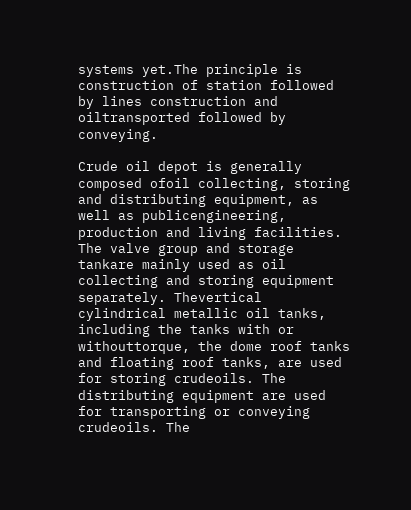systems yet.The principle is construction of station followed by lines construction and oiltransported followed by conveying.

Crude oil depot is generally composed ofoil collecting, storing and distributing equipment, as well as publicengineering, production and living facilities. The valve group and storage tankare mainly used as oil collecting and storing equipment separately. Thevertical cylindrical metallic oil tanks, including the tanks with or withouttorque, the dome roof tanks and floating roof tanks, are used for storing crudeoils. The distributing equipment are used for transporting or conveying crudeoils. The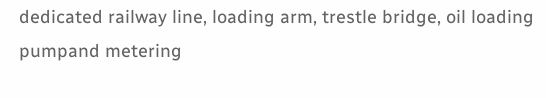dedicated railway line, loading arm, trestle bridge, oil loading pumpand metering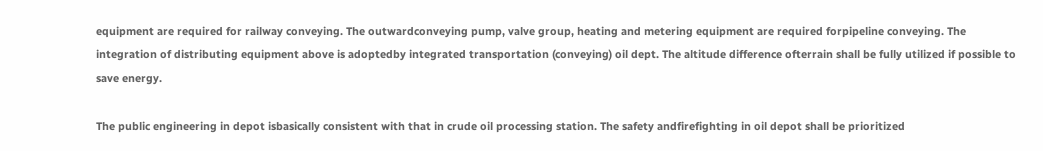equipment are required for railway conveying. The outwardconveying pump, valve group, heating and metering equipment are required forpipeline conveying. The integration of distributing equipment above is adoptedby integrated transportation (conveying) oil dept. The altitude difference ofterrain shall be fully utilized if possible to save energy.

The public engineering in depot isbasically consistent with that in crude oil processing station. The safety andfirefighting in oil depot shall be prioritized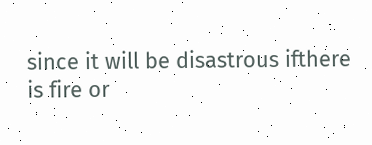since it will be disastrous ifthere is fire or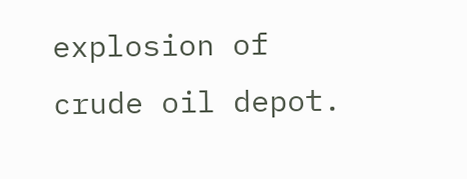explosion of crude oil depot.